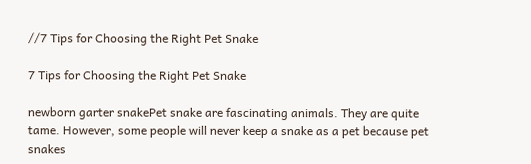//7 Tips for Choosing the Right Pet Snake

7 Tips for Choosing the Right Pet Snake

newborn garter snakePet snake are fascinating animals. They are quite tame. However, some people will never keep a snake as a pet because pet snakes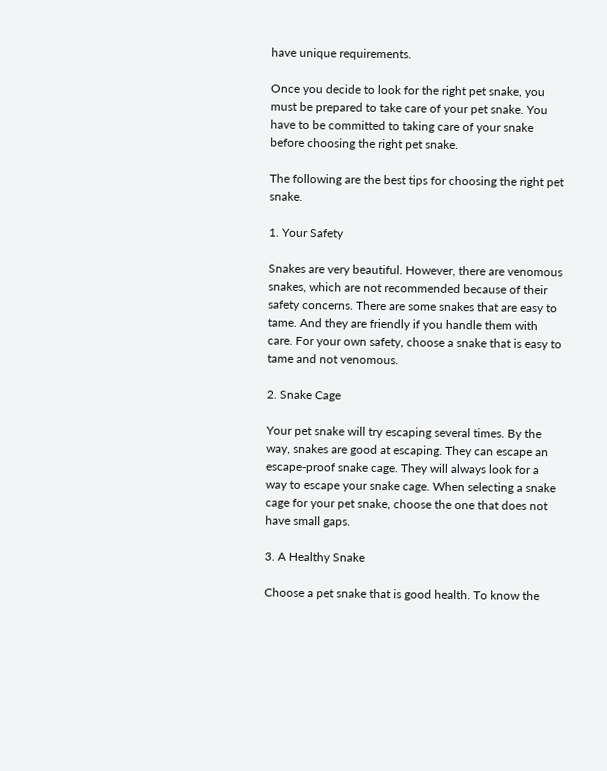have unique requirements.

Once you decide to look for the right pet snake, you must be prepared to take care of your pet snake. You have to be committed to taking care of your snake before choosing the right pet snake.

The following are the best tips for choosing the right pet snake.

1. Your Safety

Snakes are very beautiful. However, there are venomous snakes, which are not recommended because of their safety concerns. There are some snakes that are easy to tame. And they are friendly if you handle them with care. For your own safety, choose a snake that is easy to tame and not venomous.

2. Snake Cage

Your pet snake will try escaping several times. By the way, snakes are good at escaping. They can escape an escape-proof snake cage. They will always look for a way to escape your snake cage. When selecting a snake cage for your pet snake, choose the one that does not have small gaps.

3. A Healthy Snake

Choose a pet snake that is good health. To know the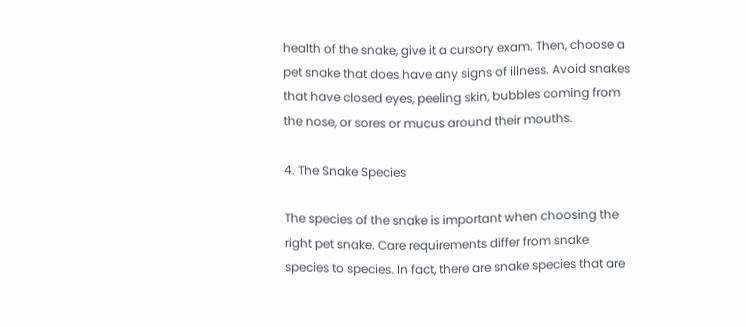health of the snake, give it a cursory exam. Then, choose a pet snake that does have any signs of illness. Avoid snakes that have closed eyes, peeling skin, bubbles coming from the nose, or sores or mucus around their mouths.

4. The Snake Species

The species of the snake is important when choosing the right pet snake. Care requirements differ from snake species to species. In fact, there are snake species that are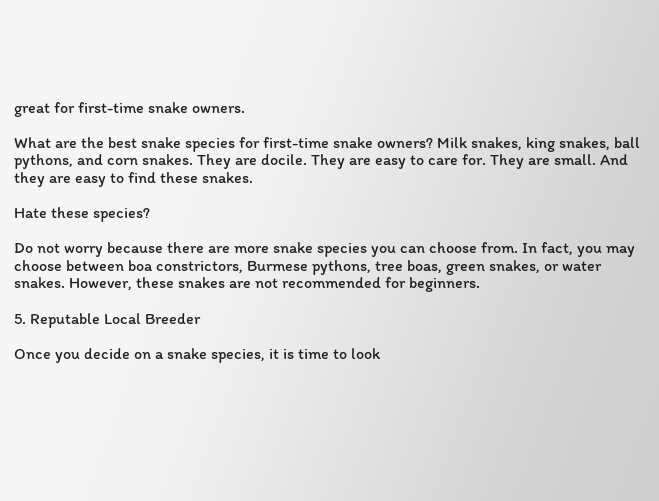great for first-time snake owners.

What are the best snake species for first-time snake owners? Milk snakes, king snakes, ball pythons, and corn snakes. They are docile. They are easy to care for. They are small. And they are easy to find these snakes.

Hate these species?

Do not worry because there are more snake species you can choose from. In fact, you may choose between boa constrictors, Burmese pythons, tree boas, green snakes, or water snakes. However, these snakes are not recommended for beginners.

5. Reputable Local Breeder

Once you decide on a snake species, it is time to look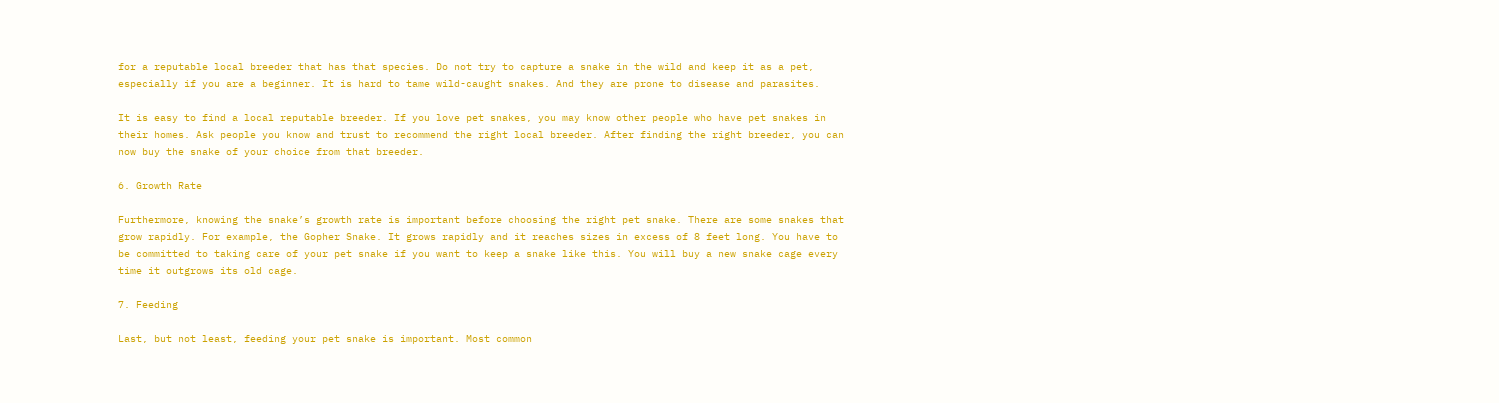for a reputable local breeder that has that species. Do not try to capture a snake in the wild and keep it as a pet, especially if you are a beginner. It is hard to tame wild-caught snakes. And they are prone to disease and parasites.

It is easy to find a local reputable breeder. If you love pet snakes, you may know other people who have pet snakes in their homes. Ask people you know and trust to recommend the right local breeder. After finding the right breeder, you can now buy the snake of your choice from that breeder.

6. Growth Rate

Furthermore, knowing the snake’s growth rate is important before choosing the right pet snake. There are some snakes that grow rapidly. For example, the Gopher Snake. It grows rapidly and it reaches sizes in excess of 8 feet long. You have to be committed to taking care of your pet snake if you want to keep a snake like this. You will buy a new snake cage every time it outgrows its old cage.

7. Feeding

Last, but not least, feeding your pet snake is important. Most common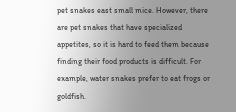pet snakes east small mice. However, there are pet snakes that have specialized appetites, so it is hard to feed them because finding their food products is difficult. For example, water snakes prefer to eat frogs or goldfish.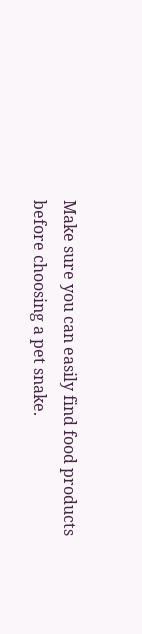Make sure you can easily find food products before choosing a pet snake.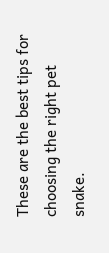These are the best tips for choosing the right pet snake.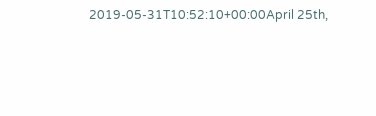2019-05-31T10:52:10+00:00April 25th,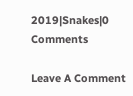2019|Snakes|0 Comments

Leave A Comment